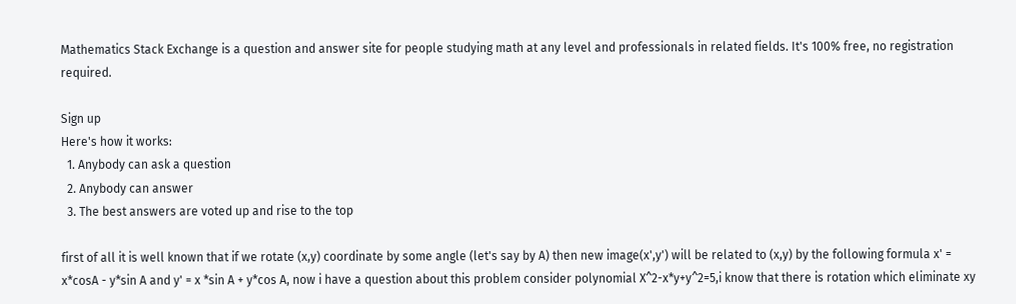Mathematics Stack Exchange is a question and answer site for people studying math at any level and professionals in related fields. It's 100% free, no registration required.

Sign up
Here's how it works:
  1. Anybody can ask a question
  2. Anybody can answer
  3. The best answers are voted up and rise to the top

first of all it is well known that if we rotate (x,y) coordinate by some angle (let's say by A) then new image(x',y') will be related to (x,y) by the following formula x' = x*cosA - y*sin A and y' = x *sin A + y*cos A, now i have a question about this problem consider polynomial X^2-x*y+y^2=5,i know that there is rotation which eliminate xy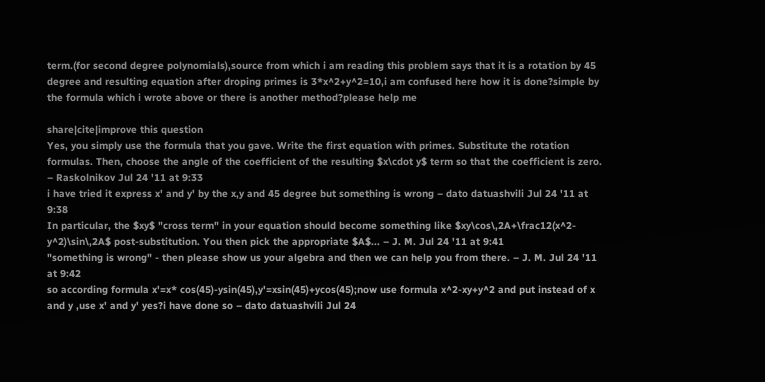term.(for second degree polynomials),source from which i am reading this problem says that it is a rotation by 45 degree and resulting equation after droping primes is 3*x^2+y^2=10,i am confused here how it is done?simple by the formula which i wrote above or there is another method?please help me

share|cite|improve this question
Yes, you simply use the formula that you gave. Write the first equation with primes. Substitute the rotation formulas. Then, choose the angle of the coefficient of the resulting $x\cdot y$ term so that the coefficient is zero. – Raskolnikov Jul 24 '11 at 9:33
i have tried it express x' and y' by the x,y and 45 degree but something is wrong – dato datuashvili Jul 24 '11 at 9:38
In particular, the $xy$ "cross term" in your equation should become something like $xy\cos\,2A+\frac12(x^2-y^2)\sin\,2A$ post-substitution. You then pick the appropriate $A$... – J. M. Jul 24 '11 at 9:41
"something is wrong" - then please show us your algebra and then we can help you from there. – J. M. Jul 24 '11 at 9:42
so according formula x'=x* cos(45)-ysin(45),y'=xsin(45)+ycos(45);now use formula x^2-xy+y^2 and put instead of x and y ,use x' and y' yes?i have done so – dato datuashvili Jul 24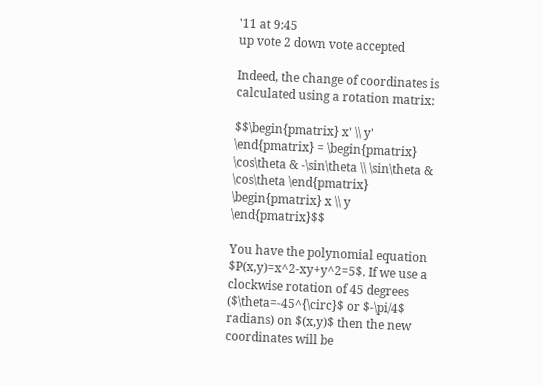'11 at 9:45
up vote 2 down vote accepted

Indeed, the change of coordinates is calculated using a rotation matrix:

$$\begin{pmatrix} x' \\ y' \end{pmatrix} = \begin{pmatrix} \cos\theta & -\sin\theta \\ \sin\theta & \cos\theta \end{pmatrix} \begin{pmatrix} x \\ y \end{pmatrix}$$

You have the polynomial equation $P(x,y)=x^2-xy+y^2=5$. If we use a clockwise rotation of 45 degrees ($\theta=-45^{\circ}$ or $-\pi/4$ radians) on $(x,y)$ then the new coordinates will be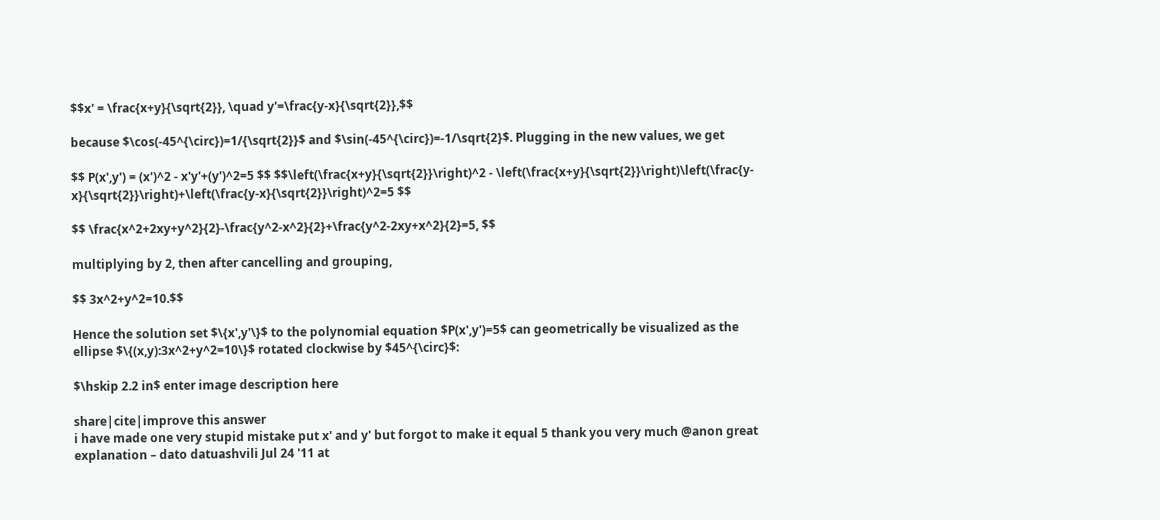$$x' = \frac{x+y}{\sqrt{2}}, \quad y'=\frac{y-x}{\sqrt{2}},$$

because $\cos(-45^{\circ})=1/{\sqrt{2}}$ and $\sin(-45^{\circ})=-1/\sqrt{2}$. Plugging in the new values, we get

$$ P(x',y') = (x')^2 - x'y'+(y')^2=5 $$ $$\left(\frac{x+y}{\sqrt{2}}\right)^2 - \left(\frac{x+y}{\sqrt{2}}\right)\left(\frac{y-x}{\sqrt{2}}\right)+\left(\frac{y-x}{\sqrt{2}}\right)^2=5 $$

$$ \frac{x^2+2xy+y^2}{2}-\frac{y^2-x^2}{2}+\frac{y^2-2xy+x^2}{2}=5, $$

multiplying by 2, then after cancelling and grouping,

$$ 3x^2+y^2=10.$$

Hence the solution set $\{x',y'\}$ to the polynomial equation $P(x',y')=5$ can geometrically be visualized as the ellipse $\{(x,y):3x^2+y^2=10\}$ rotated clockwise by $45^{\circ}$:

$\hskip 2.2 in$ enter image description here

share|cite|improve this answer
i have made one very stupid mistake put x' and y' but forgot to make it equal 5 thank you very much @anon great explanation – dato datuashvili Jul 24 '11 at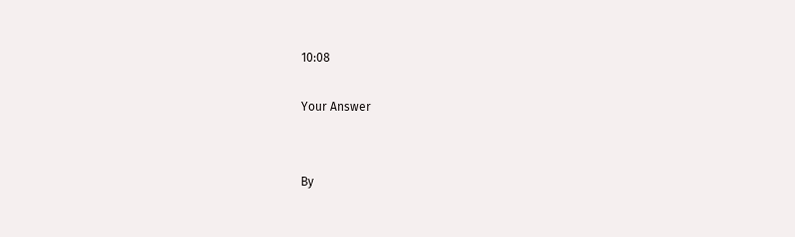10:08

Your Answer


By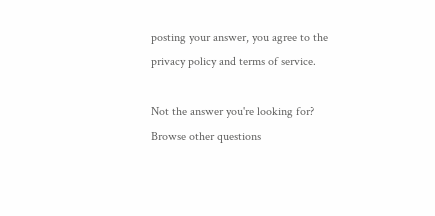posting your answer, you agree to the privacy policy and terms of service.

Not the answer you're looking for? Browse other questions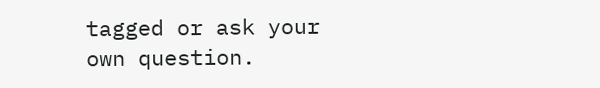tagged or ask your own question.